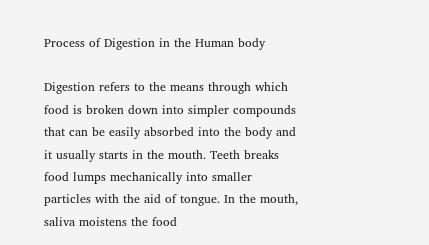Process of Digestion in the Human body

Digestion refers to the means through which food is broken down into simpler compounds that can be easily absorbed into the body and it usually starts in the mouth. Teeth breaks food lumps mechanically into smaller particles with the aid of tongue. In the mouth, saliva moistens the food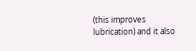(this improves lubrication) and it also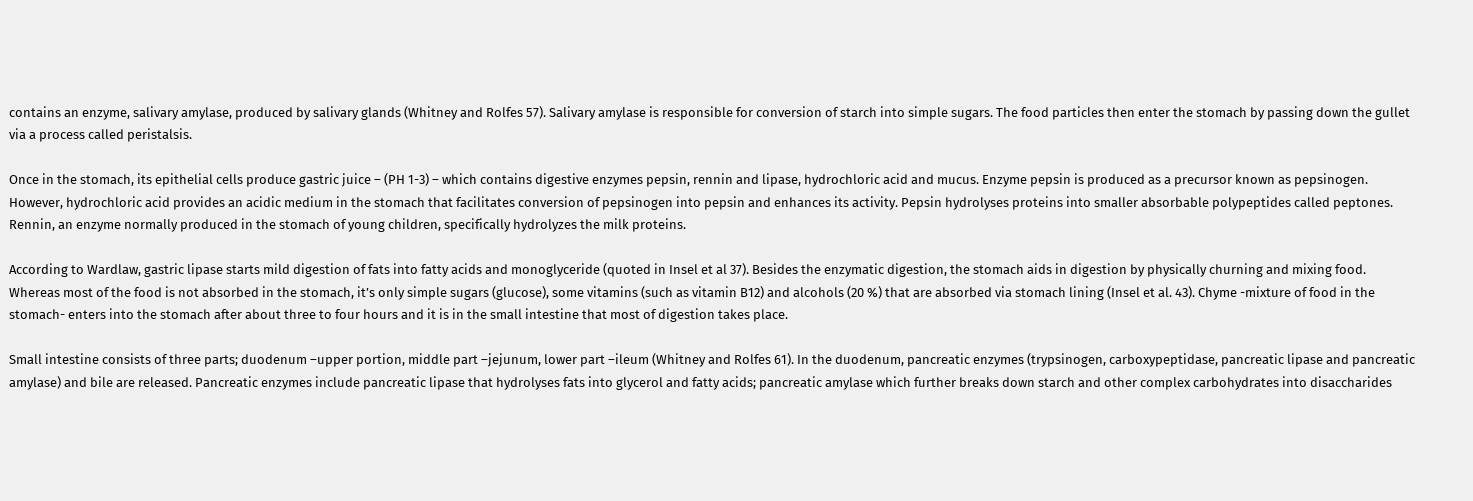contains an enzyme, salivary amylase, produced by salivary glands (Whitney and Rolfes 57). Salivary amylase is responsible for conversion of starch into simple sugars. The food particles then enter the stomach by passing down the gullet via a process called peristalsis.

Once in the stomach, its epithelial cells produce gastric juice – (PH 1-3) – which contains digestive enzymes pepsin, rennin and lipase, hydrochloric acid and mucus. Enzyme pepsin is produced as a precursor known as pepsinogen. However, hydrochloric acid provides an acidic medium in the stomach that facilitates conversion of pepsinogen into pepsin and enhances its activity. Pepsin hydrolyses proteins into smaller absorbable polypeptides called peptones. Rennin, an enzyme normally produced in the stomach of young children, specifically hydrolyzes the milk proteins.

According to Wardlaw, gastric lipase starts mild digestion of fats into fatty acids and monoglyceride (quoted in Insel et al 37). Besides the enzymatic digestion, the stomach aids in digestion by physically churning and mixing food. Whereas most of the food is not absorbed in the stomach, it’s only simple sugars (glucose), some vitamins (such as vitamin B12) and alcohols (20 %) that are absorbed via stomach lining (Insel et al. 43). Chyme -mixture of food in the stomach- enters into the stomach after about three to four hours and it is in the small intestine that most of digestion takes place.

Small intestine consists of three parts; duodenum –upper portion, middle part –jejunum, lower part –ileum (Whitney and Rolfes 61). In the duodenum, pancreatic enzymes (trypsinogen, carboxypeptidase, pancreatic lipase and pancreatic amylase) and bile are released. Pancreatic enzymes include pancreatic lipase that hydrolyses fats into glycerol and fatty acids; pancreatic amylase which further breaks down starch and other complex carbohydrates into disaccharides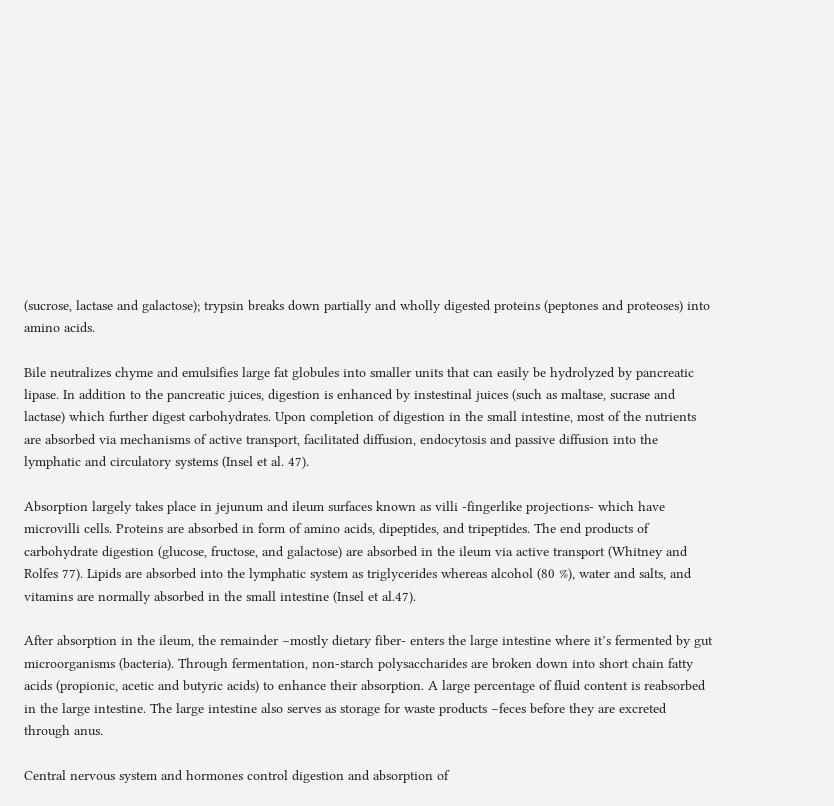(sucrose, lactase and galactose); trypsin breaks down partially and wholly digested proteins (peptones and proteoses) into amino acids.

Bile neutralizes chyme and emulsifies large fat globules into smaller units that can easily be hydrolyzed by pancreatic lipase. In addition to the pancreatic juices, digestion is enhanced by instestinal juices (such as maltase, sucrase and lactase) which further digest carbohydrates. Upon completion of digestion in the small intestine, most of the nutrients are absorbed via mechanisms of active transport, facilitated diffusion, endocytosis and passive diffusion into the lymphatic and circulatory systems (Insel et al. 47).

Absorption largely takes place in jejunum and ileum surfaces known as villi -fingerlike projections- which have microvilli cells. Proteins are absorbed in form of amino acids, dipeptides, and tripeptides. The end products of carbohydrate digestion (glucose, fructose, and galactose) are absorbed in the ileum via active transport (Whitney and Rolfes 77). Lipids are absorbed into the lymphatic system as triglycerides whereas alcohol (80 %), water and salts, and vitamins are normally absorbed in the small intestine (Insel et al.47).

After absorption in the ileum, the remainder –mostly dietary fiber- enters the large intestine where it’s fermented by gut microorganisms (bacteria). Through fermentation, non-starch polysaccharides are broken down into short chain fatty acids (propionic, acetic and butyric acids) to enhance their absorption. A large percentage of fluid content is reabsorbed in the large intestine. The large intestine also serves as storage for waste products –feces before they are excreted through anus.

Central nervous system and hormones control digestion and absorption of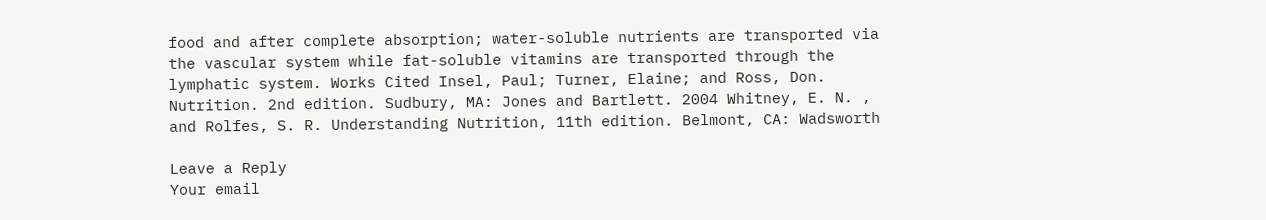food and after complete absorption; water-soluble nutrients are transported via the vascular system while fat-soluble vitamins are transported through the lymphatic system. Works Cited Insel, Paul; Turner, Elaine; and Ross, Don. Nutrition. 2nd edition. Sudbury, MA: Jones and Bartlett. 2004 Whitney, E. N. , and Rolfes, S. R. Understanding Nutrition, 11th edition. Belmont, CA: Wadsworth

Leave a Reply
Your email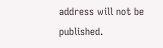address will not be published.